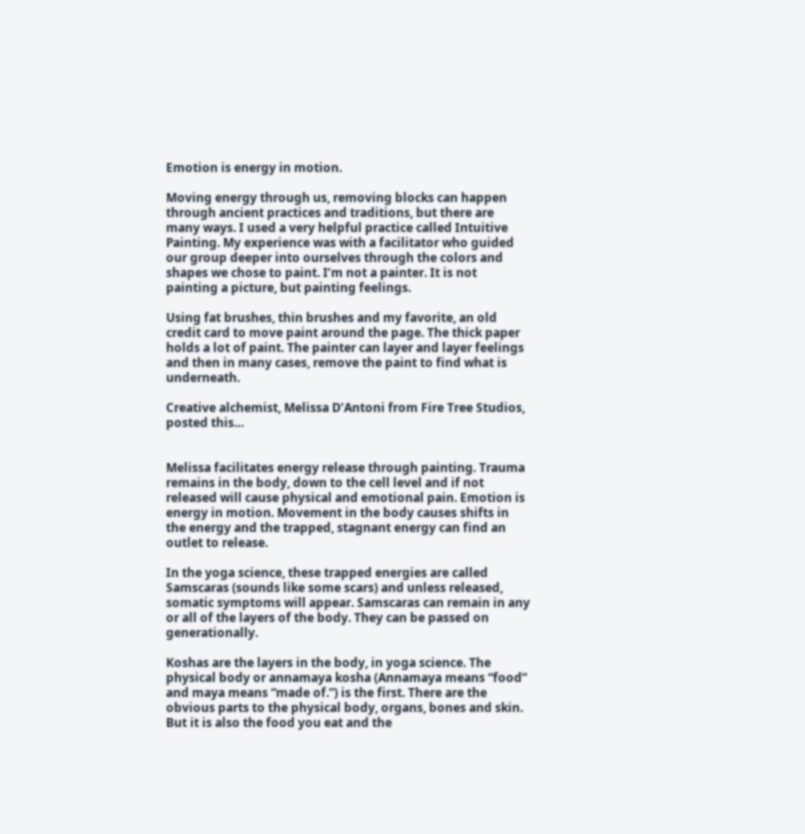Emotion is energy in motion.

Moving energy through us, removing blocks can happen through ancient practices and traditions, but there are many ways. I used a very helpful practice called Intuitive Painting. My experience was with a facilitator who guided our group deeper into ourselves through the colors and shapes we chose to paint. I’m not a painter. It is not painting a picture, but painting feelings.

Using fat brushes, thin brushes and my favorite, an old credit card to move paint around the page. The thick paper holds a lot of paint. The painter can layer and layer feelings and then in many cases, remove the paint to find what is underneath.

Creative alchemist, Melissa D’Antoni from Fire Tree Studios, posted this…


Melissa facilitates energy release through painting. Trauma remains in the body, down to the cell level and if not released will cause physical and emotional pain. Emotion is energy in motion. Movement in the body causes shifts in the energy and the trapped, stagnant energy can find an outlet to release.

In the yoga science, these trapped energies are called Samscaras (sounds like some scars) and unless released, somatic symptoms will appear. Samscaras can remain in any or all of the layers of the body. They can be passed on generationally.

Koshas are the layers in the body, in yoga science. The physical body or annamaya kosha (Annamaya means “food” and maya means “made of.”) is the first. There are the obvious parts to the physical body, organs, bones and skin. But it is also the food you eat and the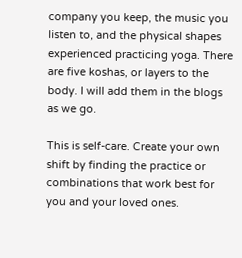company you keep, the music you listen to, and the physical shapes experienced practicing yoga. There are five koshas, or layers to the body. I will add them in the blogs as we go.

This is self-care. Create your own shift by finding the practice or combinations that work best for you and your loved ones.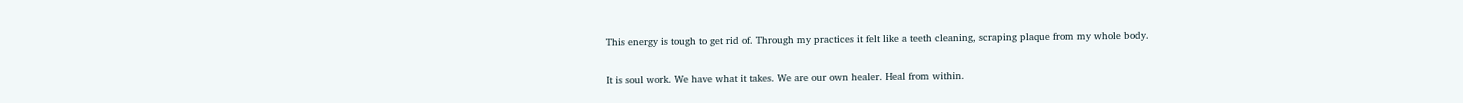This energy is tough to get rid of. Through my practices it felt like a teeth cleaning, scraping plaque from my whole body.

It is soul work. We have what it takes. We are our own healer. Heal from within.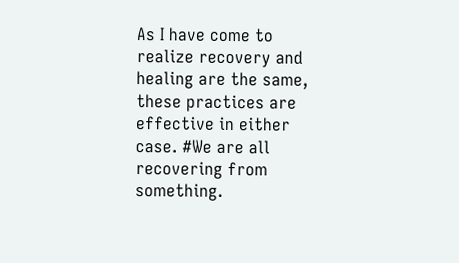As I have come to realize recovery and healing are the same, these practices are effective in either case. #We are all recovering from something.